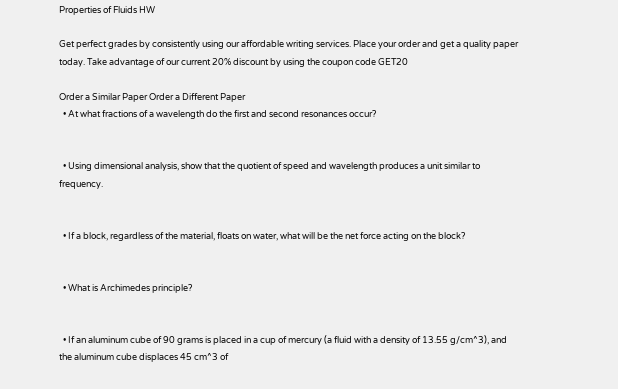Properties of Fluids HW

Get perfect grades by consistently using our affordable writing services. Place your order and get a quality paper today. Take advantage of our current 20% discount by using the coupon code GET20

Order a Similar Paper Order a Different Paper
  • At what fractions of a wavelength do the first and second resonances occur?


  • Using dimensional analysis, show that the quotient of speed and wavelength produces a unit similar to frequency.


  • If a block, regardless of the material, floats on water, what will be the net force acting on the block?


  • What is Archimedes principle?


  • If an aluminum cube of 90 grams is placed in a cup of mercury (a fluid with a density of 13.55 g/cm^3), and the aluminum cube displaces 45 cm^3 of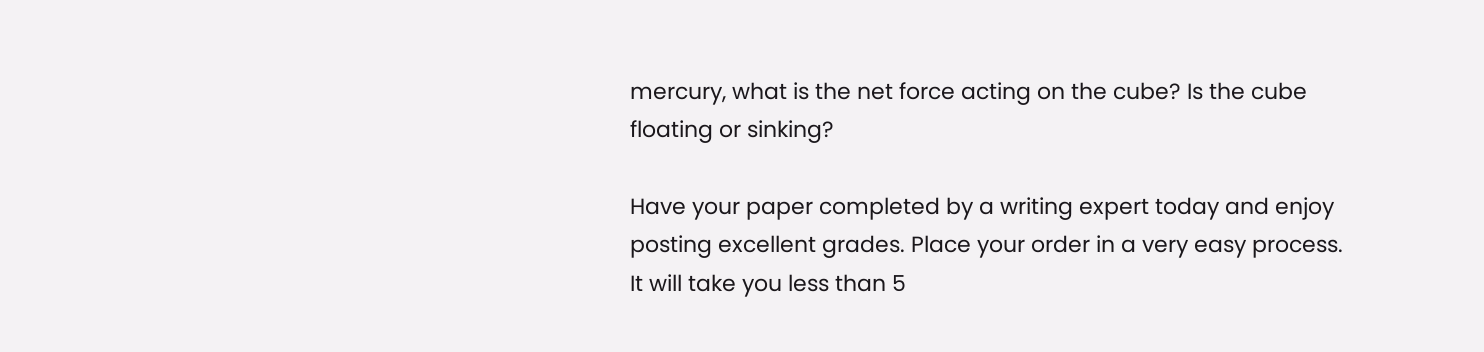mercury, what is the net force acting on the cube? Is the cube floating or sinking?

Have your paper completed by a writing expert today and enjoy posting excellent grades. Place your order in a very easy process. It will take you less than 5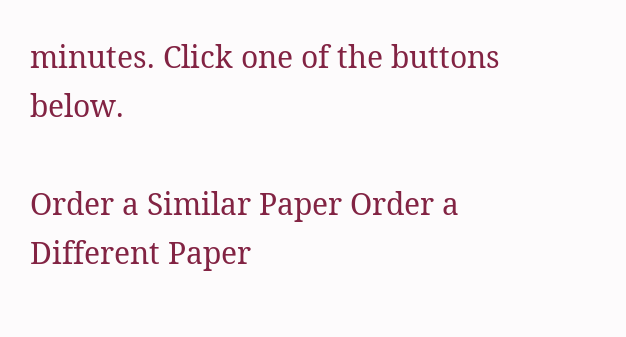minutes. Click one of the buttons below.

Order a Similar Paper Order a Different Paper